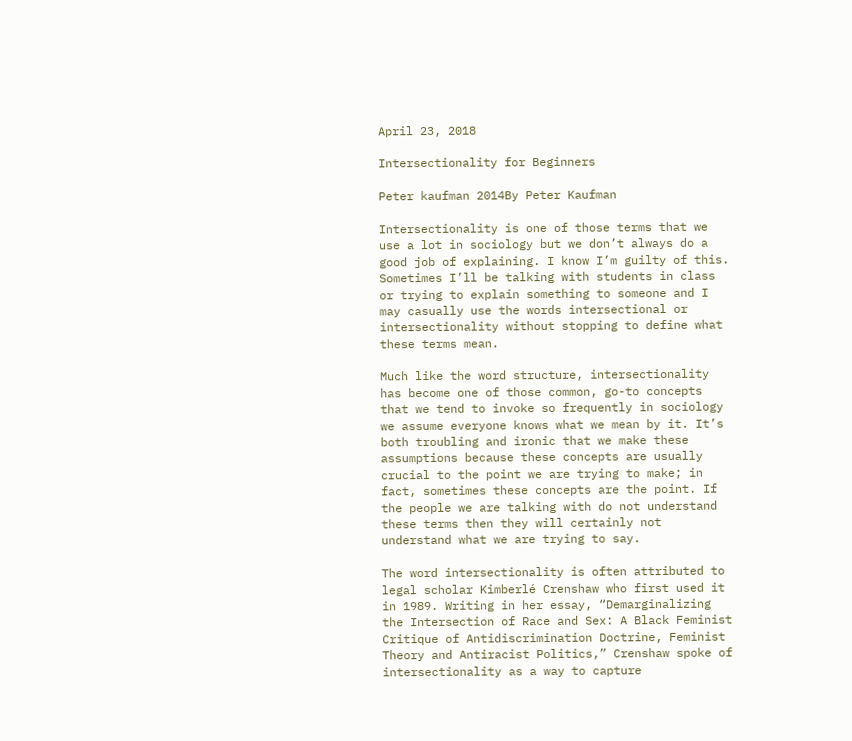April 23, 2018

Intersectionality for Beginners

Peter kaufman 2014By Peter Kaufman

Intersectionality is one of those terms that we use a lot in sociology but we don’t always do a good job of explaining. I know I’m guilty of this. Sometimes I’ll be talking with students in class or trying to explain something to someone and I may casually use the words intersectional or intersectionality without stopping to define what these terms mean.

Much like the word structure, intersectionality has become one of those common, go-to concepts that we tend to invoke so frequently in sociology we assume everyone knows what we mean by it. It’s both troubling and ironic that we make these assumptions because these concepts are usually crucial to the point we are trying to make; in fact, sometimes these concepts are the point. If the people we are talking with do not understand these terms then they will certainly not understand what we are trying to say.

The word intersectionality is often attributed to legal scholar Kimberlé Crenshaw who first used it in 1989. Writing in her essay, “Demarginalizing the Intersection of Race and Sex: A Black Feminist Critique of Antidiscrimination Doctrine, Feminist Theory and Antiracist Politics,” Crenshaw spoke of intersectionality as a way to capture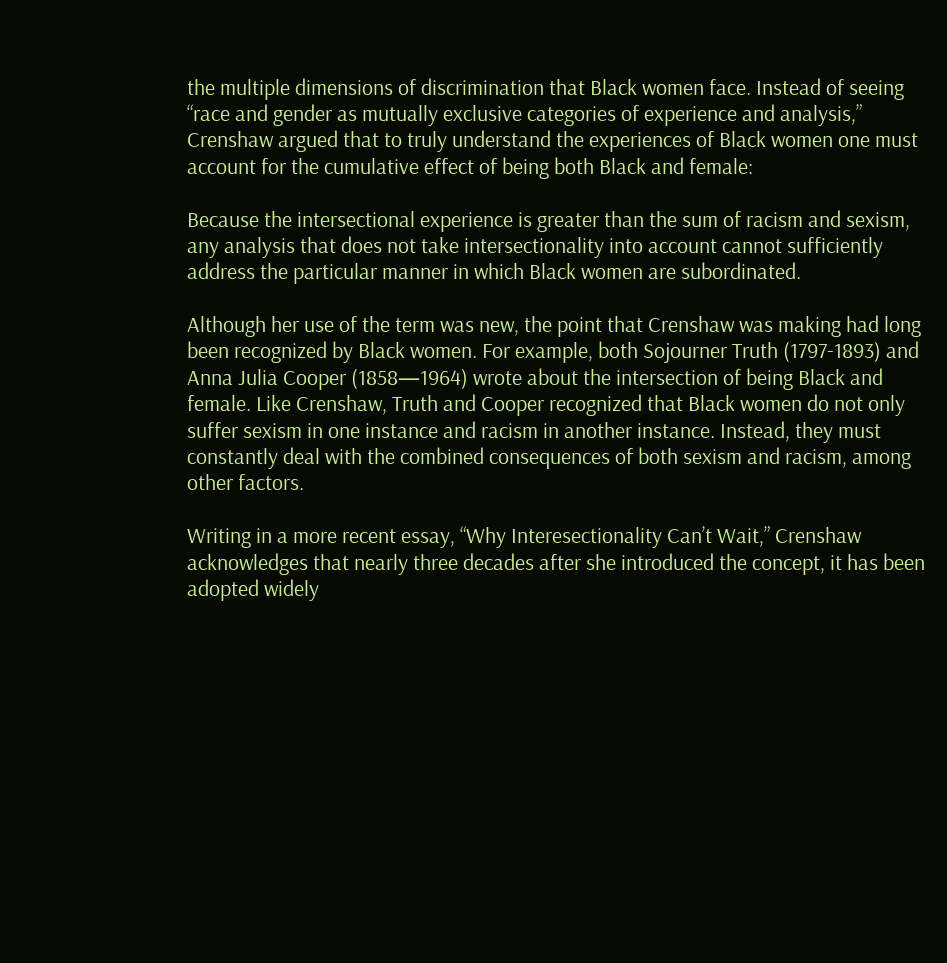the multiple dimensions of discrimination that Black women face. Instead of seeing “race and gender as mutually exclusive categories of experience and analysis,” Crenshaw argued that to truly understand the experiences of Black women one must account for the cumulative effect of being both Black and female:

Because the intersectional experience is greater than the sum of racism and sexism, any analysis that does not take intersectionality into account cannot sufficiently address the particular manner in which Black women are subordinated.

Although her use of the term was new, the point that Crenshaw was making had long been recognized by Black women. For example, both Sojourner Truth (1797-1893) and Anna Julia Cooper (1858—1964) wrote about the intersection of being Black and female. Like Crenshaw, Truth and Cooper recognized that Black women do not only suffer sexism in one instance and racism in another instance. Instead, they must constantly deal with the combined consequences of both sexism and racism, among other factors.

Writing in a more recent essay, “Why Interesectionality Can’t Wait,” Crenshaw acknowledges that nearly three decades after she introduced the concept, it has been adopted widely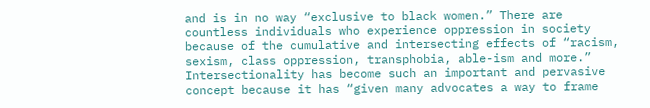and is in no way “exclusive to black women.” There are countless individuals who experience oppression in society because of the cumulative and intersecting effects of “racism, sexism, class oppression, transphobia, able-ism and more.” Intersectionality has become such an important and pervasive concept because it has “given many advocates a way to frame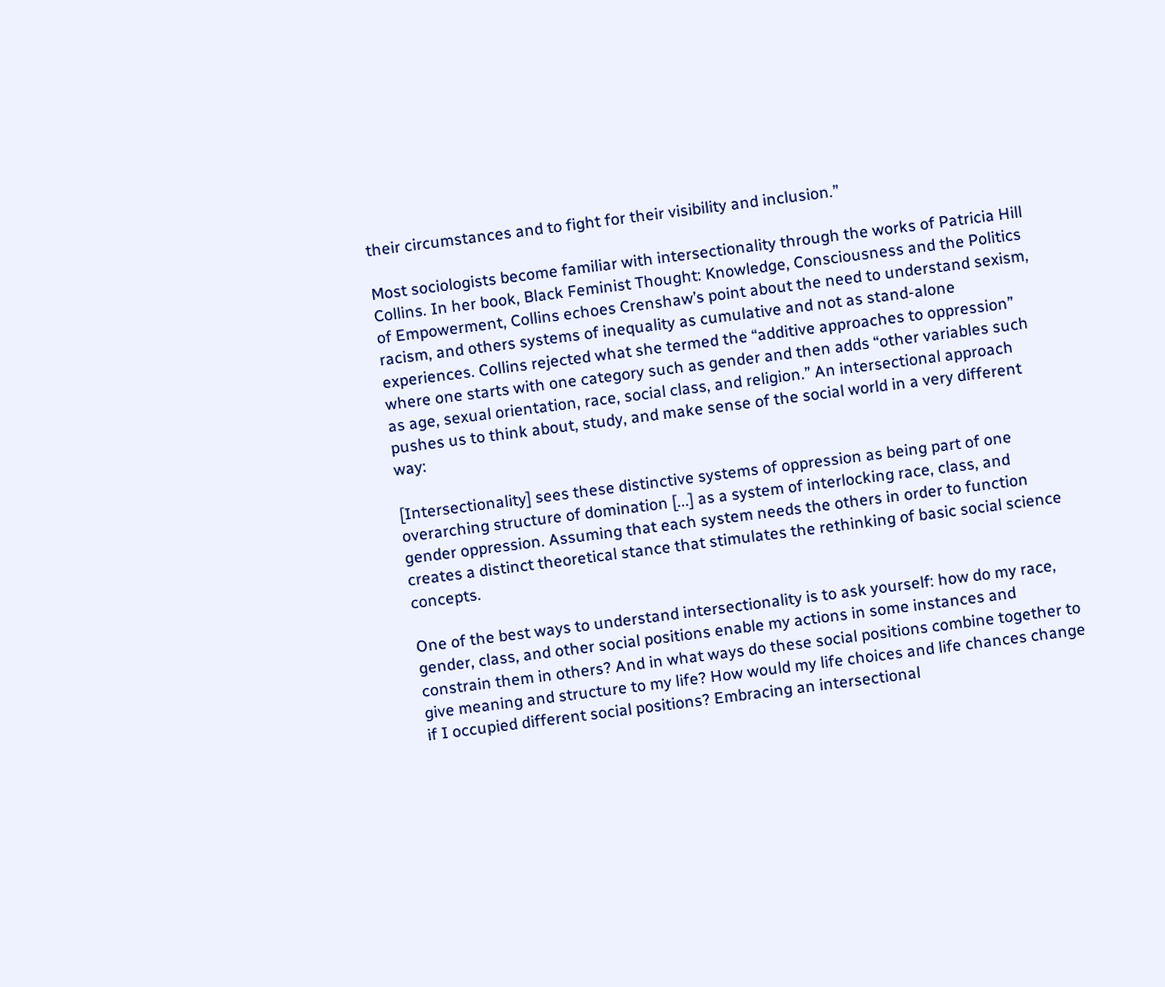their circumstances and to fight for their visibility and inclusion.”

Most sociologists become familiar with intersectionality through the works of Patricia Hill Collins. In her book, Black Feminist Thought: Knowledge, Consciousness and the Politics of Empowerment, Collins echoes Crenshaw’s point about the need to understand sexism, racism, and others systems of inequality as cumulative and not as stand-alone experiences. Collins rejected what she termed the “additive approaches to oppression” where one starts with one category such as gender and then adds “other variables such as age, sexual orientation, race, social class, and religion.” An intersectional approach pushes us to think about, study, and make sense of the social world in a very different way:

[Intersectionality] sees these distinctive systems of oppression as being part of one overarching structure of domination [...] as a system of interlocking race, class, and gender oppression. Assuming that each system needs the others in order to function creates a distinct theoretical stance that stimulates the rethinking of basic social science concepts.

One of the best ways to understand intersectionality is to ask yourself: how do my race, gender, class, and other social positions enable my actions in some instances and constrain them in others? And in what ways do these social positions combine together to give meaning and structure to my life? How would my life choices and life chances change if I occupied different social positions? Embracing an intersectional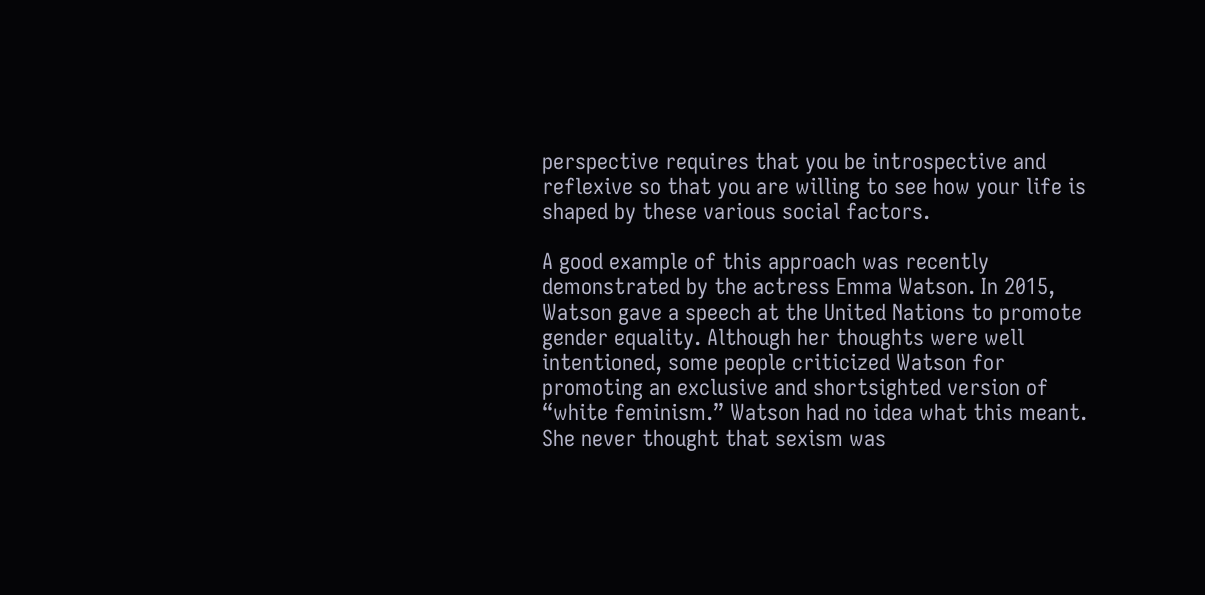perspective requires that you be introspective and reflexive so that you are willing to see how your life is shaped by these various social factors.

A good example of this approach was recently demonstrated by the actress Emma Watson. In 2015, Watson gave a speech at the United Nations to promote gender equality. Although her thoughts were well intentioned, some people criticized Watson for promoting an exclusive and shortsighted version of “white feminism.” Watson had no idea what this meant. She never thought that sexism was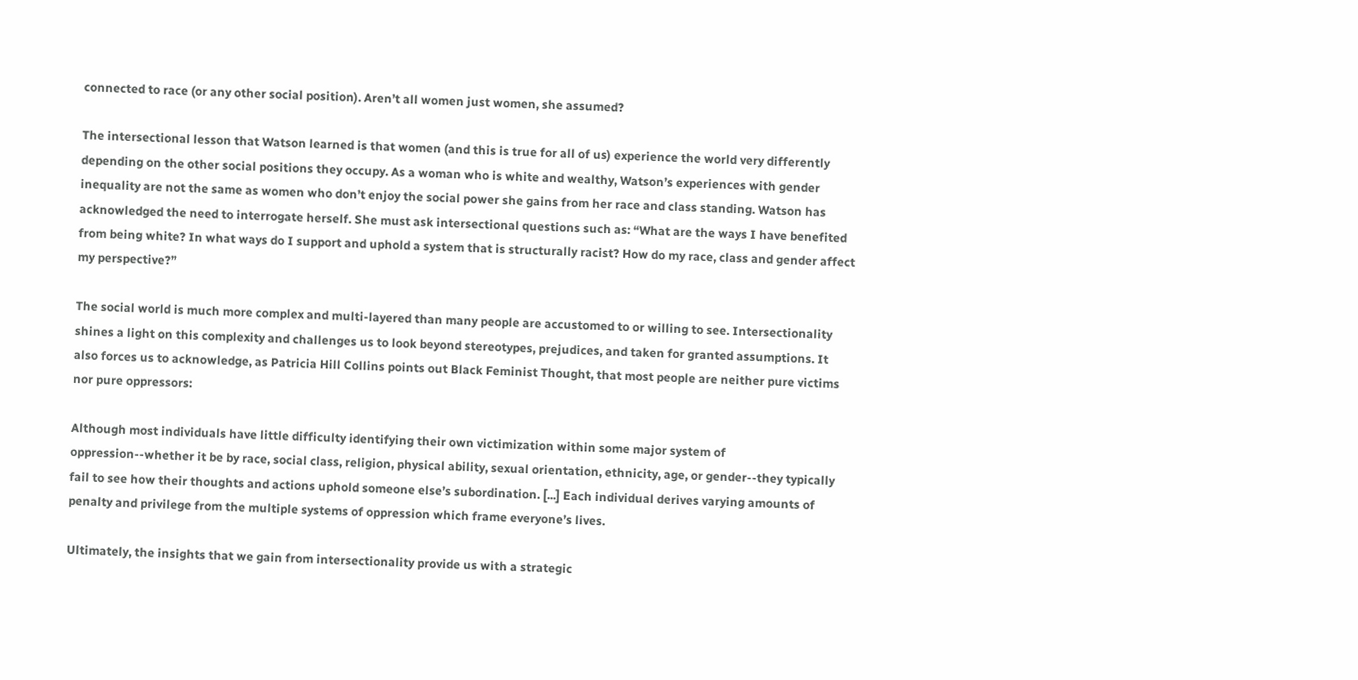connected to race (or any other social position). Aren’t all women just women, she assumed?

The intersectional lesson that Watson learned is that women (and this is true for all of us) experience the world very differently depending on the other social positions they occupy. As a woman who is white and wealthy, Watson’s experiences with gender inequality are not the same as women who don’t enjoy the social power she gains from her race and class standing. Watson has acknowledged the need to interrogate herself. She must ask intersectional questions such as: “What are the ways I have benefited from being white? In what ways do I support and uphold a system that is structurally racist? How do my race, class and gender affect my perspective?”

The social world is much more complex and multi-layered than many people are accustomed to or willing to see. Intersectionality shines a light on this complexity and challenges us to look beyond stereotypes, prejudices, and taken for granted assumptions. It also forces us to acknowledge, as Patricia Hill Collins points out Black Feminist Thought, that most people are neither pure victims nor pure oppressors:

Although most individuals have little difficulty identifying their own victimization within some major system of oppression--whether it be by race, social class, religion, physical ability, sexual orientation, ethnicity, age, or gender--they typically fail to see how their thoughts and actions uphold someone else’s subordination. [...] Each individual derives varying amounts of penalty and privilege from the multiple systems of oppression which frame everyone’s lives.

Ultimately, the insights that we gain from intersectionality provide us with a strategic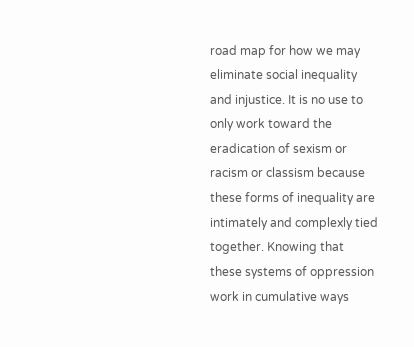road map for how we may eliminate social inequality and injustice. It is no use to only work toward the eradication of sexism or racism or classism because these forms of inequality are intimately and complexly tied together. Knowing that these systems of oppression work in cumulative ways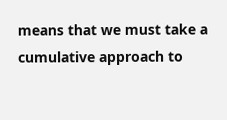means that we must take a cumulative approach to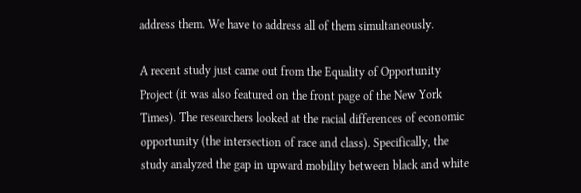address them. We have to address all of them simultaneously.

A recent study just came out from the Equality of Opportunity Project (it was also featured on the front page of the New York Times). The researchers looked at the racial differences of economic opportunity (the intersection of race and class). Specifically, the study analyzed the gap in upward mobility between black and white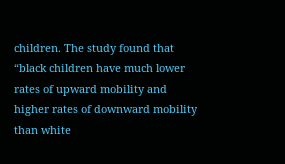children. The study found that “black children have much lower rates of upward mobility and higher rates of downward mobility than white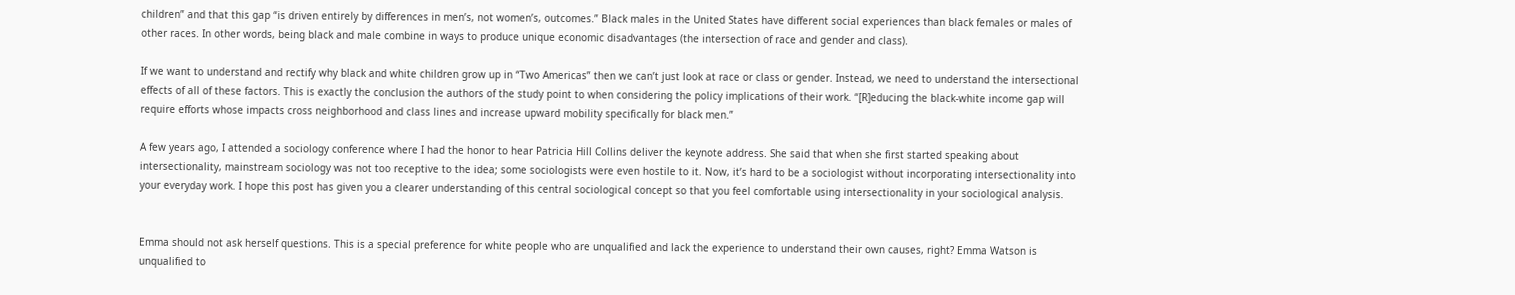children” and that this gap “is driven entirely by differences in men’s, not women’s, outcomes.” Black males in the United States have different social experiences than black females or males of other races. In other words, being black and male combine in ways to produce unique economic disadvantages (the intersection of race and gender and class).

If we want to understand and rectify why black and white children grow up in “Two Americas” then we can’t just look at race or class or gender. Instead, we need to understand the intersectional effects of all of these factors. This is exactly the conclusion the authors of the study point to when considering the policy implications of their work. “[R]educing the black-white income gap will require efforts whose impacts cross neighborhood and class lines and increase upward mobility specifically for black men.”

A few years ago, I attended a sociology conference where I had the honor to hear Patricia Hill Collins deliver the keynote address. She said that when she first started speaking about intersectionality, mainstream sociology was not too receptive to the idea; some sociologists were even hostile to it. Now, it’s hard to be a sociologist without incorporating intersectionality into your everyday work. I hope this post has given you a clearer understanding of this central sociological concept so that you feel comfortable using intersectionality in your sociological analysis.


Emma should not ask herself questions. This is a special preference for white people who are unqualified and lack the experience to understand their own causes, right? Emma Watson is unqualified to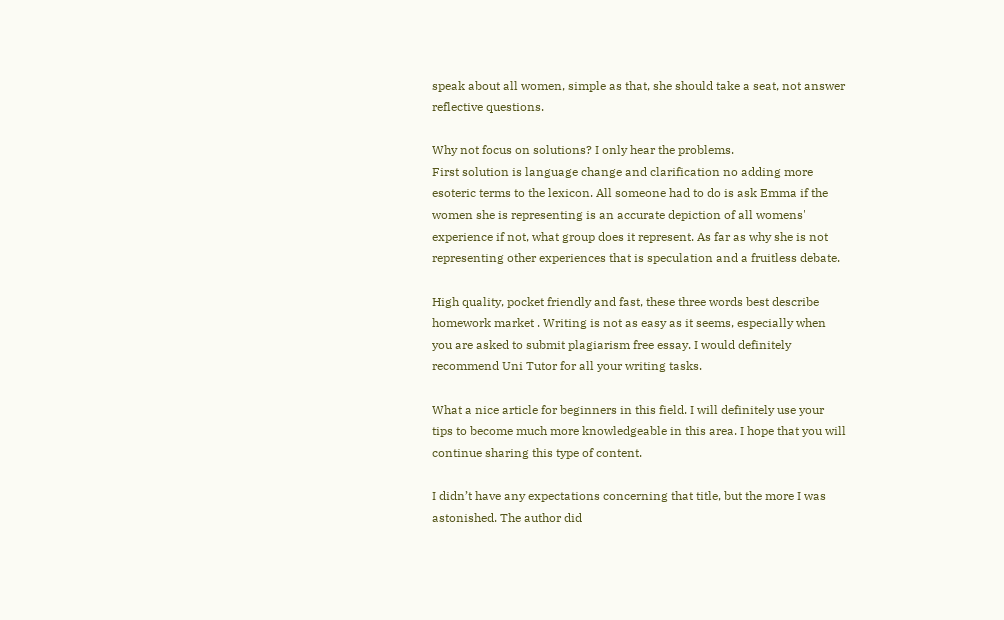speak about all women, simple as that, she should take a seat, not answer reflective questions.

Why not focus on solutions? I only hear the problems.
First solution is language change and clarification no adding more esoteric terms to the lexicon. All someone had to do is ask Emma if the women she is representing is an accurate depiction of all womens' experience if not, what group does it represent. As far as why she is not representing other experiences that is speculation and a fruitless debate.

High quality, pocket friendly and fast, these three words best describe homework market . Writing is not as easy as it seems, especially when you are asked to submit plagiarism free essay. I would definitely recommend Uni Tutor for all your writing tasks.

What a nice article for beginners in this field. I will definitely use your tips to become much more knowledgeable in this area. I hope that you will continue sharing this type of content.

I didn’t have any expectations concerning that title, but the more I was astonished. The author did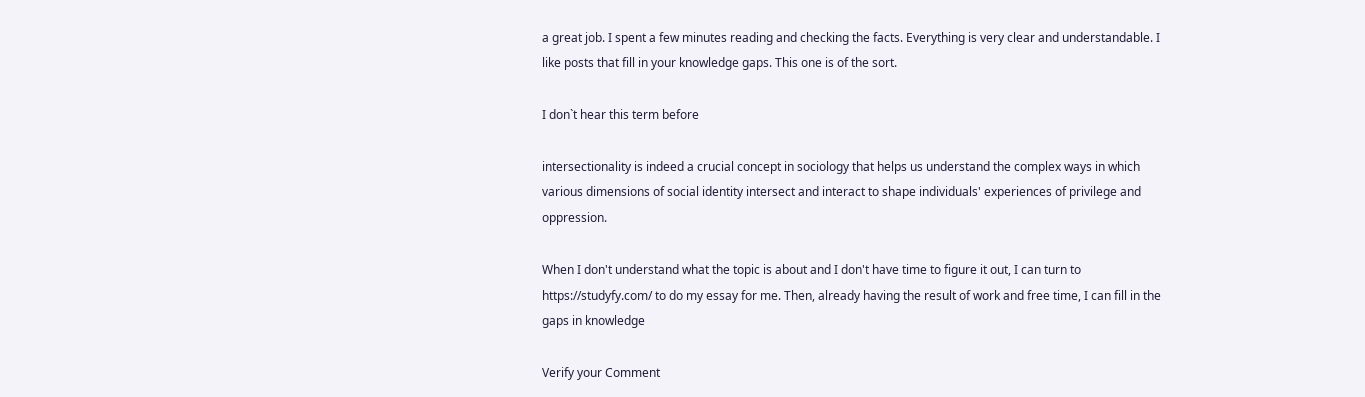a great job. I spent a few minutes reading and checking the facts. Everything is very clear and understandable. I like posts that fill in your knowledge gaps. This one is of the sort.

I don`t hear this term before

intersectionality is indeed a crucial concept in sociology that helps us understand the complex ways in which various dimensions of social identity intersect and interact to shape individuals' experiences of privilege and oppression.

When I don't understand what the topic is about and I don't have time to figure it out, I can turn to https://studyfy.com/ to do my essay for me. Then, already having the result of work and free time, I can fill in the gaps in knowledge

Verify your Comment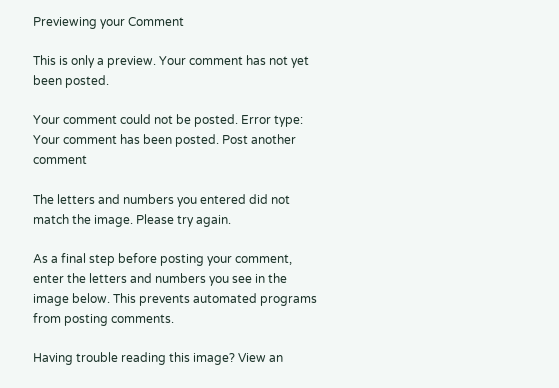Previewing your Comment

This is only a preview. Your comment has not yet been posted.

Your comment could not be posted. Error type:
Your comment has been posted. Post another comment

The letters and numbers you entered did not match the image. Please try again.

As a final step before posting your comment, enter the letters and numbers you see in the image below. This prevents automated programs from posting comments.

Having trouble reading this image? View an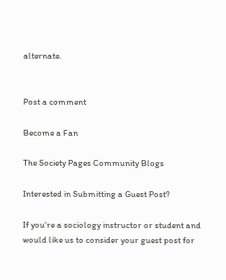alternate.


Post a comment

Become a Fan

The Society Pages Community Blogs

Interested in Submitting a Guest Post?

If you're a sociology instructor or student and would like us to consider your guest post for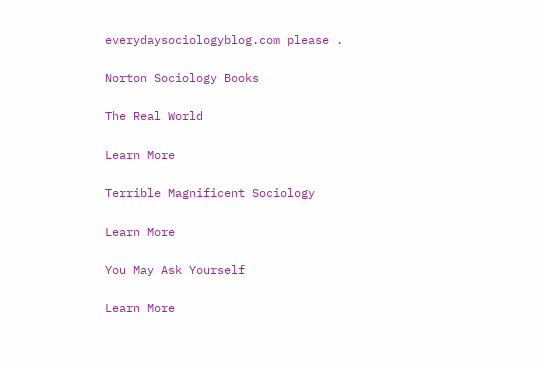everydaysociologyblog.com please .

Norton Sociology Books

The Real World

Learn More

Terrible Magnificent Sociology

Learn More

You May Ask Yourself

Learn More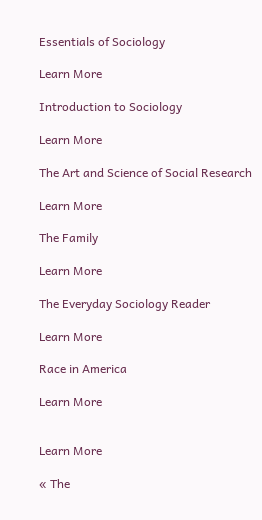Essentials of Sociology

Learn More

Introduction to Sociology

Learn More

The Art and Science of Social Research

Learn More

The Family

Learn More

The Everyday Sociology Reader

Learn More

Race in America

Learn More


Learn More

« The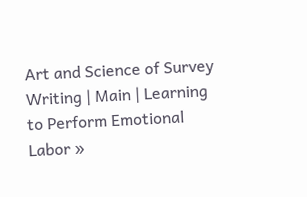Art and Science of Survey Writing | Main | Learning to Perform Emotional Labor »